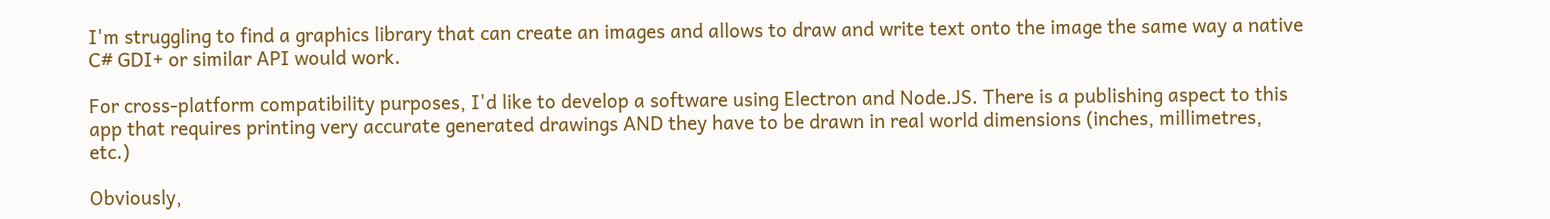I'm struggling to find a graphics library that can create an images and allows to draw and write text onto the image the same way a native C# GDI+ or similar API would work.

For cross-platform compatibility purposes, I'd like to develop a software using Electron and Node.JS. There is a publishing aspect to this app that requires printing very accurate generated drawings AND they have to be drawn in real world dimensions (inches, millimetres, etc.)

Obviously,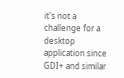it's not a challenge for a desktop application since GDI+ and similar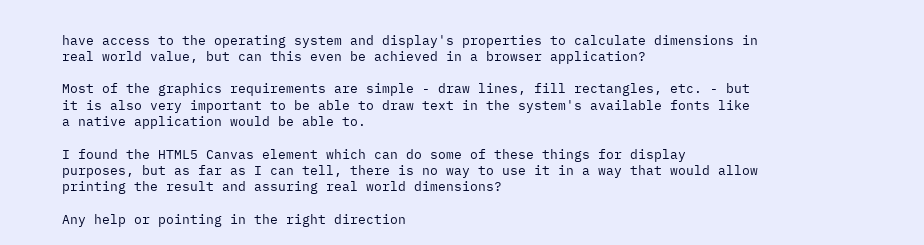have access to the operating system and display's properties to calculate dimensions in real world value, but can this even be achieved in a browser application?

Most of the graphics requirements are simple - draw lines, fill rectangles, etc. - but it is also very important to be able to draw text in the system's available fonts like a native application would be able to.

I found the HTML5 Canvas element which can do some of these things for display purposes, but as far as I can tell, there is no way to use it in a way that would allow printing the result and assuring real world dimensions?

Any help or pointing in the right direction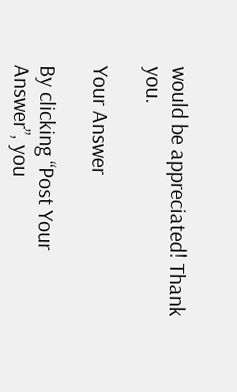would be appreciated! Thank you.

Your Answer

By clicking “Post Your Answer”, you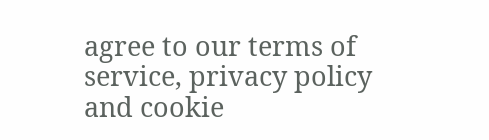agree to our terms of service, privacy policy and cookie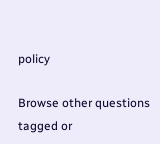policy

Browse other questions tagged or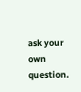ask your own question.